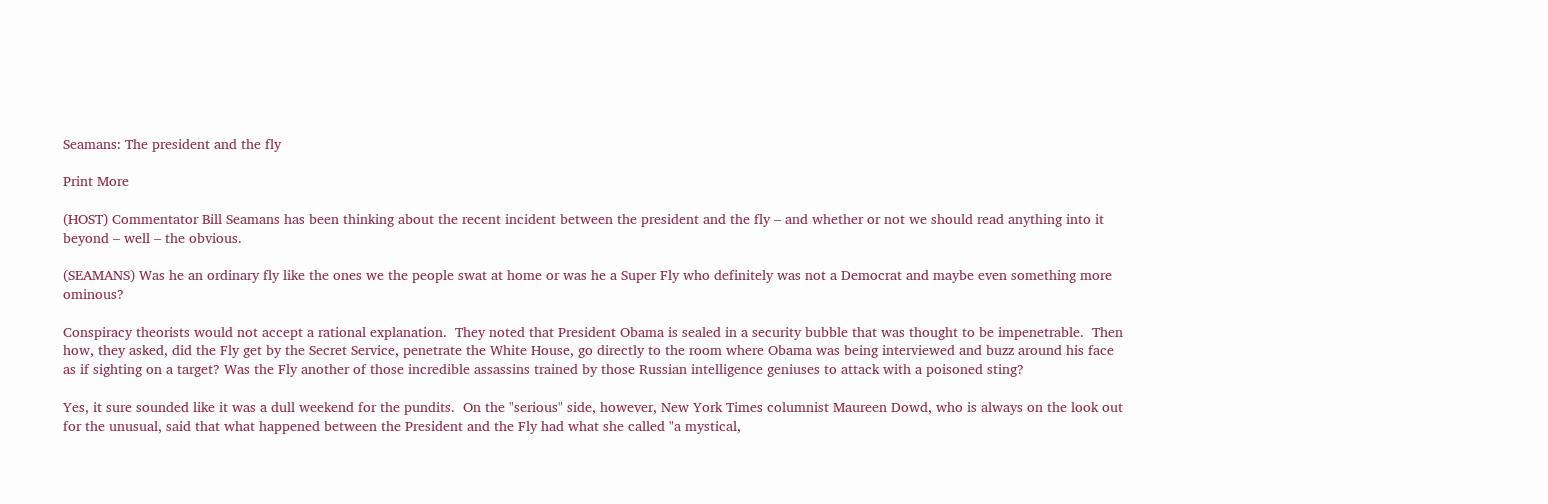Seamans: The president and the fly

Print More

(HOST) Commentator Bill Seamans has been thinking about the recent incident between the president and the fly – and whether or not we should read anything into it beyond – well – the obvious.

(SEAMANS) Was he an ordinary fly like the ones we the people swat at home or was he a Super Fly who definitely was not a Democrat and maybe even something more ominous?

Conspiracy theorists would not accept a rational explanation.  They noted that President Obama is sealed in a security bubble that was thought to be impenetrable.  Then how, they asked, did the Fly get by the Secret Service, penetrate the White House, go directly to the room where Obama was being interviewed and buzz around his face as if sighting on a target? Was the Fly another of those incredible assassins trained by those Russian intelligence geniuses to attack with a poisoned sting?

Yes, it sure sounded like it was a dull weekend for the pundits.  On the "serious" side, however, New York Times columnist Maureen Dowd, who is always on the look out for the unusual, said that what happened between the President and the Fly had what she called "a mystical,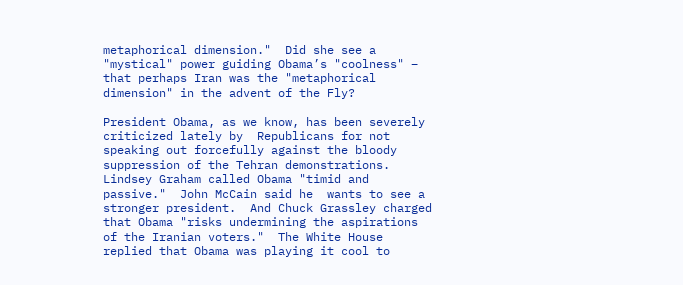metaphorical dimension."  Did she see a "mystical" power guiding Obama’s "coolness" – that perhaps Iran was the "metaphorical dimension" in the advent of the Fly?

President Obama, as we know, has been severely criticized lately by  Republicans for not speaking out forcefully against the bloody suppression of the Tehran demonstrations.    Lindsey Graham called Obama "timid and passive."  John McCain said he  wants to see a stronger president.  And Chuck Grassley charged that Obama "risks undermining the aspirations of the Iranian voters."  The White House replied that Obama was playing it cool to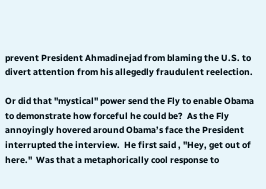prevent President Ahmadinejad from blaming the U.S. to divert attention from his allegedly fraudulent reelection.

Or did that "mystical" power send the Fly to enable Obama to demonstrate how forceful he could be?  As the Fly annoyingly hovered around Obama’s face the President interrupted the interview.  He first said , "Hey, get out of here."  Was that a metaphorically cool response to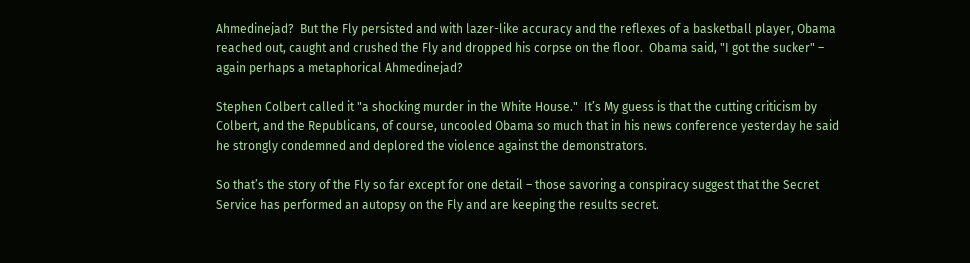Ahmedinejad?  But the Fly persisted and with lazer-like accuracy and the reflexes of a basketball player, Obama reached out, caught and crushed the Fly and dropped his corpse on the floor.  Obama said, "I got the sucker" – again perhaps a metaphorical Ahmedinejad?

Stephen Colbert called it "a shocking murder in the White House."  It’s My guess is that the cutting criticism by Colbert, and the Republicans, of course, uncooled Obama so much that in his news conference yesterday he said he strongly condemned and deplored the violence against the demonstrators.

So that’s the story of the Fly so far except for one detail – those savoring a conspiracy suggest that the Secret Service has performed an autopsy on the Fly and are keeping the results secret.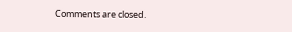Comments are closed.